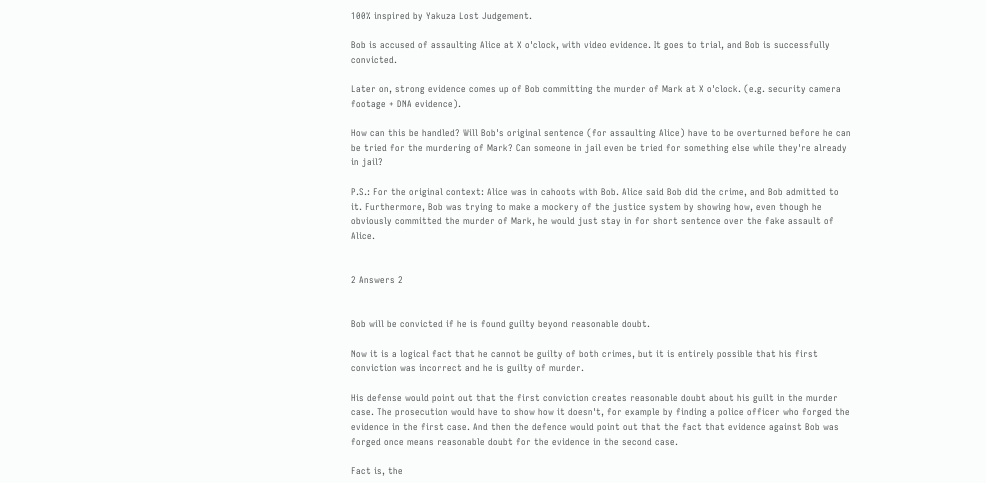100% inspired by Yakuza Lost Judgement.

Bob is accused of assaulting Alice at X o'clock, with video evidence. It goes to trial, and Bob is successfully convicted.

Later on, strong evidence comes up of Bob committing the murder of Mark at X o'clock. (e.g. security camera footage + DNA evidence).

How can this be handled? Will Bob's original sentence (for assaulting Alice) have to be overturned before he can be tried for the murdering of Mark? Can someone in jail even be tried for something else while they're already in jail?

P.S.: For the original context: Alice was in cahoots with Bob. Alice said Bob did the crime, and Bob admitted to it. Furthermore, Bob was trying to make a mockery of the justice system by showing how, even though he obviously committed the murder of Mark, he would just stay in for short sentence over the fake assault of Alice.


2 Answers 2


Bob will be convicted if he is found guilty beyond reasonable doubt.

Now it is a logical fact that he cannot be guilty of both crimes, but it is entirely possible that his first conviction was incorrect and he is guilty of murder.

His defense would point out that the first conviction creates reasonable doubt about his guilt in the murder case. The prosecution would have to show how it doesn't, for example by finding a police officer who forged the evidence in the first case. And then the defence would point out that the fact that evidence against Bob was forged once means reasonable doubt for the evidence in the second case.

Fact is, the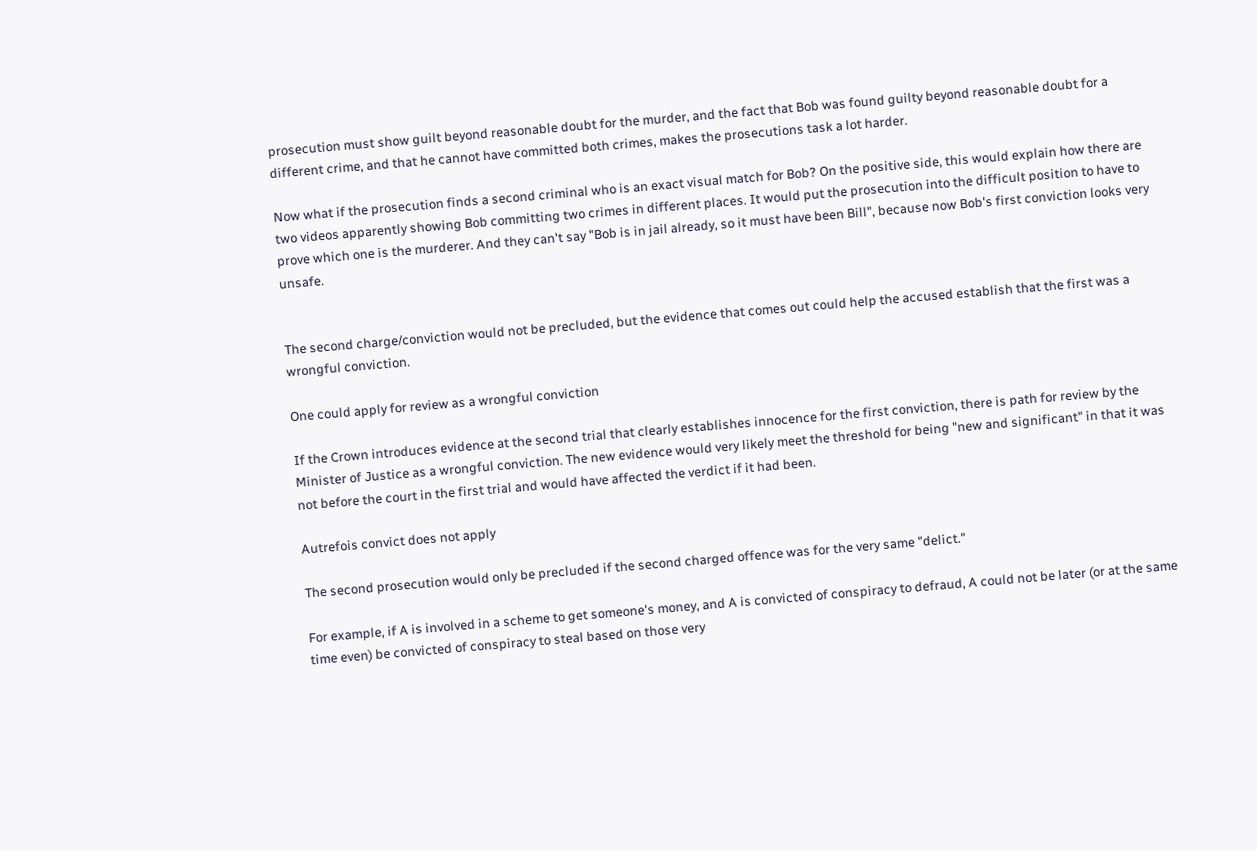prosecution must show guilt beyond reasonable doubt for the murder, and the fact that Bob was found guilty beyond reasonable doubt for a different crime, and that he cannot have committed both crimes, makes the prosecutions task a lot harder.

Now what if the prosecution finds a second criminal who is an exact visual match for Bob? On the positive side, this would explain how there are two videos apparently showing Bob committing two crimes in different places. It would put the prosecution into the difficult position to have to prove which one is the murderer. And they can't say "Bob is in jail already, so it must have been Bill", because now Bob's first conviction looks very unsafe.


The second charge/conviction would not be precluded, but the evidence that comes out could help the accused establish that the first was a wrongful conviction.

One could apply for review as a wrongful conviction

If the Crown introduces evidence at the second trial that clearly establishes innocence for the first conviction, there is path for review by the Minister of Justice as a wrongful conviction. The new evidence would very likely meet the threshold for being "new and significant" in that it was not before the court in the first trial and would have affected the verdict if it had been.

Autrefois convict does not apply

The second prosecution would only be precluded if the second charged offence was for the very same "delict."

For example, if A is involved in a scheme to get someone's money, and A is convicted of conspiracy to defraud, A could not be later (or at the same time even) be convicted of conspiracy to steal based on those very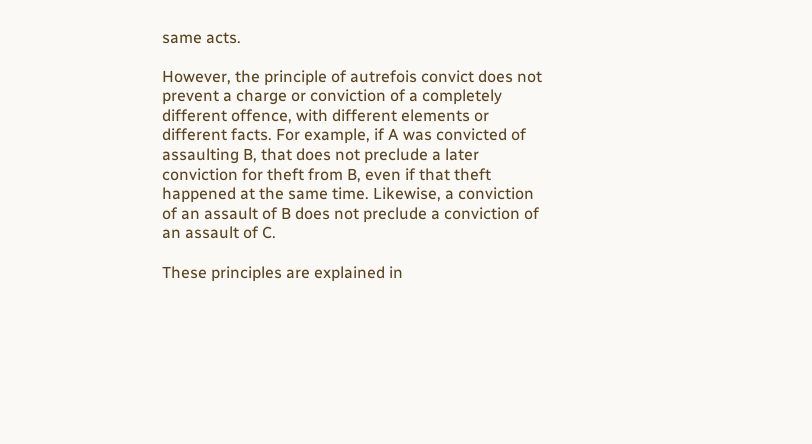same acts.

However, the principle of autrefois convict does not prevent a charge or conviction of a completely different offence, with different elements or different facts. For example, if A was convicted of assaulting B, that does not preclude a later conviction for theft from B, even if that theft happened at the same time. Likewise, a conviction of an assault of B does not preclude a conviction of an assault of C.

These principles are explained in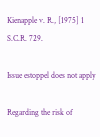Kienapple v. R., [1975] 1 S.C.R. 729.

Issue estoppel does not apply

Regarding the risk of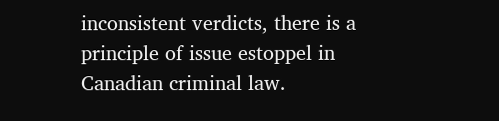inconsistent verdicts, there is a principle of issue estoppel in Canadian criminal law.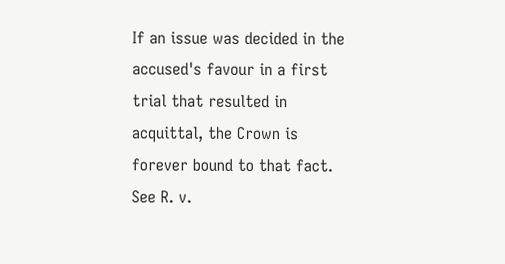If an issue was decided in the accused's favour in a first trial that resulted in acquittal, the Crown is forever bound to that fact. See R. v.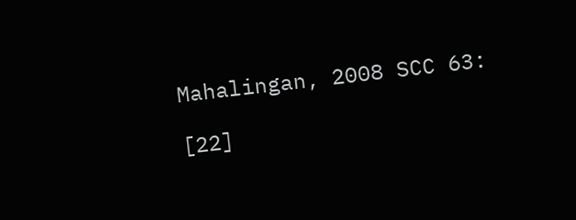Mahalingan, 2008 SCC 63:

[22]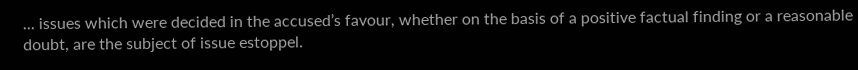... issues which were decided in the accused’s favour, whether on the basis of a positive factual finding or a reasonable doubt, are the subject of issue estoppel.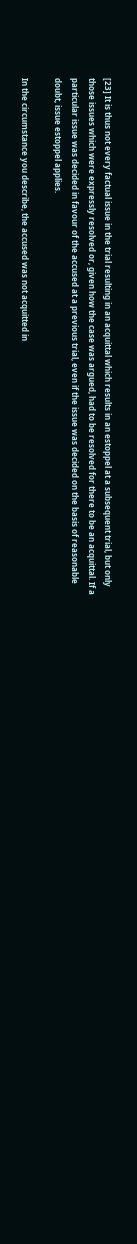[23] It is thus not every factual issue in the trial resulting in an acquittal which results in an estoppel at a subsequent trial, but only those issues which were expressly resolved or, given how the case was argued, had to be resolved for there to be an acquittal. If a particular issue was decided in favour of the accused at a previous trial, even if the issue was decided on the basis of reasonable doubt, issue estoppel applies.

In the circumstance you describe, the accused was not acquitted in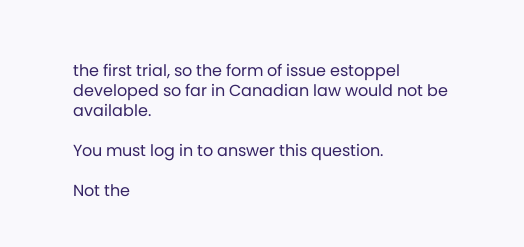the first trial, so the form of issue estoppel developed so far in Canadian law would not be available.

You must log in to answer this question.

Not the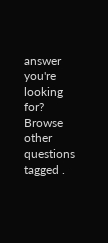answer you're looking for? Browse other questions tagged .